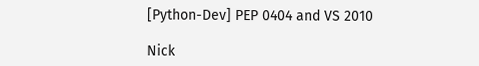[Python-Dev] PEP 0404 and VS 2010

Nick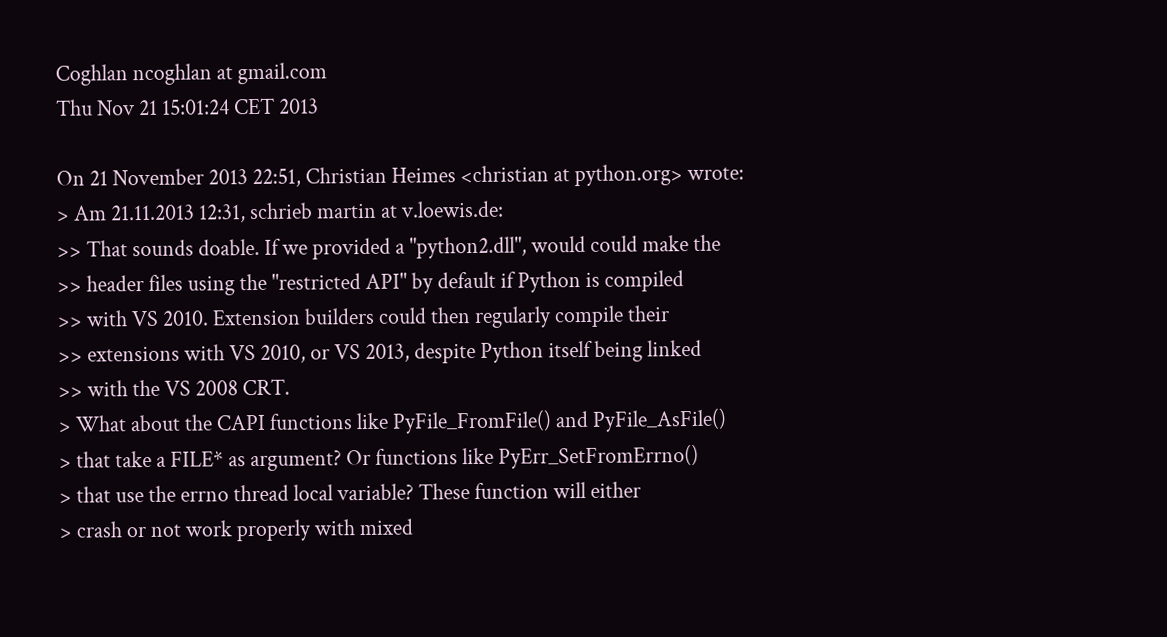Coghlan ncoghlan at gmail.com
Thu Nov 21 15:01:24 CET 2013

On 21 November 2013 22:51, Christian Heimes <christian at python.org> wrote:
> Am 21.11.2013 12:31, schrieb martin at v.loewis.de:
>> That sounds doable. If we provided a "python2.dll", would could make the
>> header files using the "restricted API" by default if Python is compiled
>> with VS 2010. Extension builders could then regularly compile their
>> extensions with VS 2010, or VS 2013, despite Python itself being linked
>> with the VS 2008 CRT.
> What about the CAPI functions like PyFile_FromFile() and PyFile_AsFile()
> that take a FILE* as argument? Or functions like PyErr_SetFromErrno()
> that use the errno thread local variable? These function will either
> crash or not work properly with mixed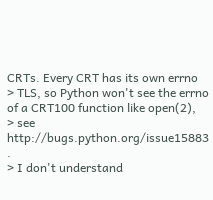CRTs. Every CRT has its own errno
> TLS, so Python won't see the errno of a CRT100 function like open(2),
> see http://bugs.python.org/issue15883 .
> I don't understand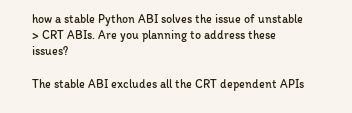how a stable Python ABI solves the issue of unstable
> CRT ABIs. Are you planning to address these issues?

The stable ABI excludes all the CRT dependent APIs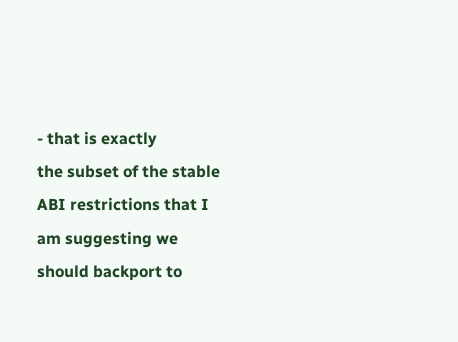- that is exactly
the subset of the stable ABI restrictions that I am suggesting we
should backport to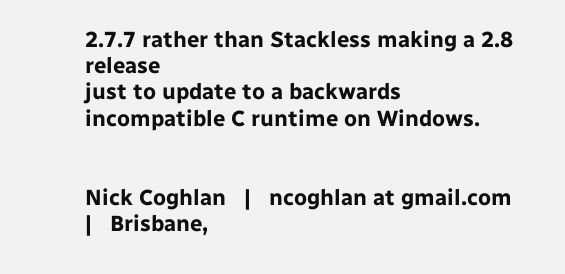2.7.7 rather than Stackless making a 2.8 release
just to update to a backwards incompatible C runtime on Windows.


Nick Coghlan   |   ncoghlan at gmail.com   |   Brisbane,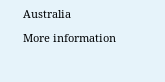Australia

More information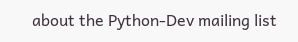about the Python-Dev mailing list